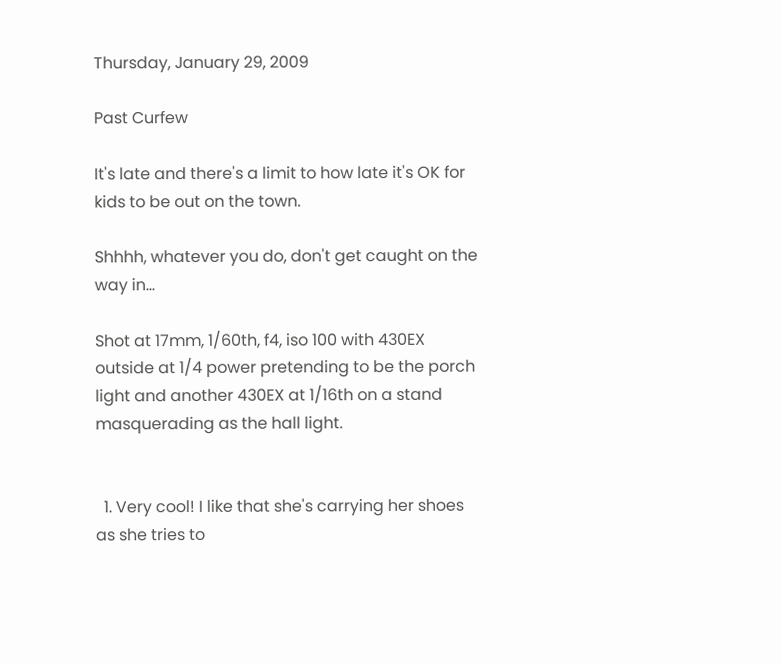Thursday, January 29, 2009

Past Curfew

It's late and there's a limit to how late it's OK for kids to be out on the town.

Shhhh, whatever you do, don't get caught on the way in...

Shot at 17mm, 1/60th, f4, iso 100 with 430EX outside at 1/4 power pretending to be the porch light and another 430EX at 1/16th on a stand masquerading as the hall light.


  1. Very cool! I like that she's carrying her shoes as she tries to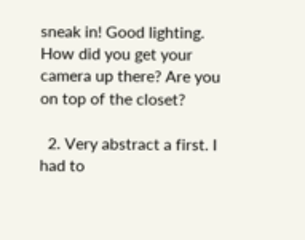sneak in! Good lighting. How did you get your camera up there? Are you on top of the closet?

  2. Very abstract a first. I had to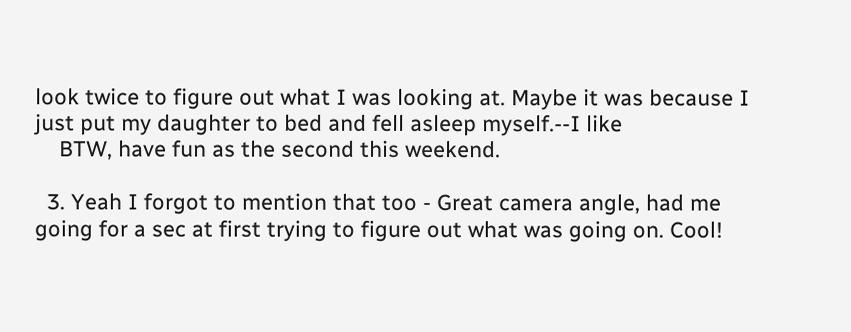look twice to figure out what I was looking at. Maybe it was because I just put my daughter to bed and fell asleep myself.--I like
    BTW, have fun as the second this weekend.

  3. Yeah I forgot to mention that too - Great camera angle, had me going for a sec at first trying to figure out what was going on. Cool!